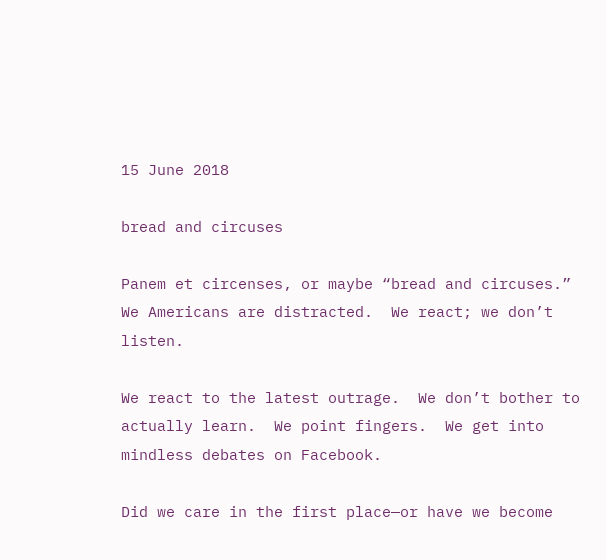15 June 2018

bread and circuses

Panem et circenses, or maybe “bread and circuses.”  We Americans are distracted.  We react; we don’t listen.

We react to the latest outrage.  We don’t bother to actually learn.  We point fingers.  We get into mindless debates on Facebook.

Did we care in the first place—or have we become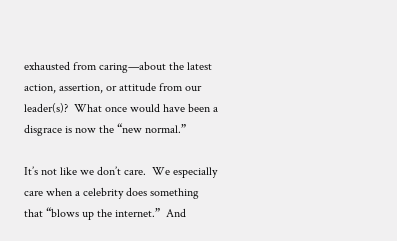exhausted from caring—about the latest action, assertion, or attitude from our leader(s)?  What once would have been a disgrace is now the “new normal.”

It’s not like we don’t care.  We especially care when a celebrity does something that “blows up the internet.”  And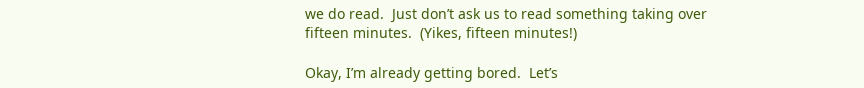we do read.  Just don’t ask us to read something taking over fifteen minutes.  (Yikes, fifteen minutes!)

Okay, I’m already getting bored.  Let’s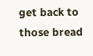get back to those bread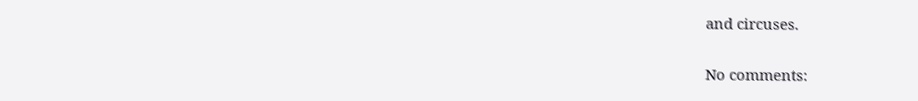and circuses.

No comments: